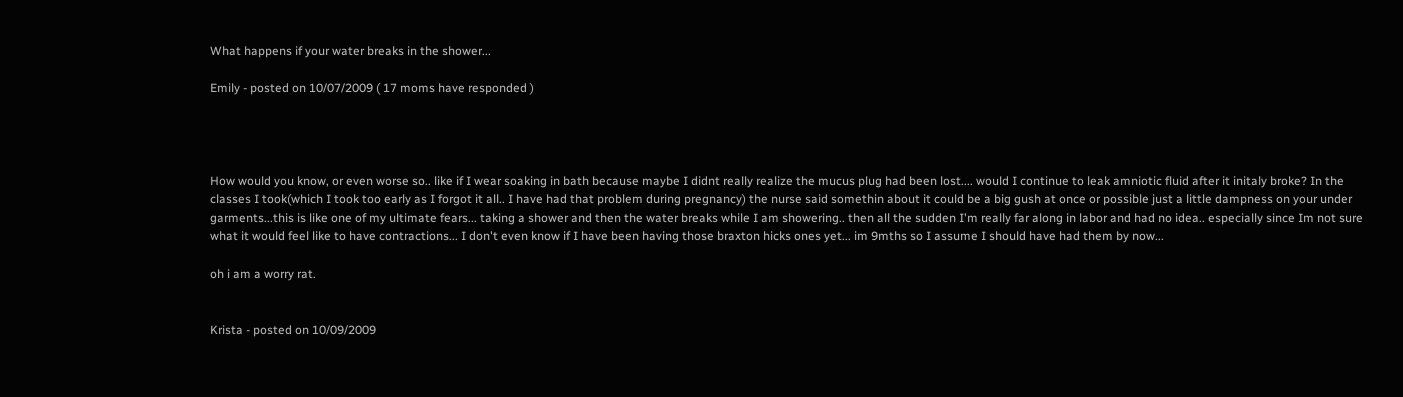What happens if your water breaks in the shower...

Emily - posted on 10/07/2009 ( 17 moms have responded )




How would you know, or even worse so.. like if I wear soaking in bath because maybe I didnt really realize the mucus plug had been lost.... would I continue to leak amniotic fluid after it initaly broke? In the classes I took(which I took too early as I forgot it all.. I have had that problem during pregnancy) the nurse said somethin about it could be a big gush at once or possible just a little dampness on your under garments...this is like one of my ultimate fears... taking a shower and then the water breaks while I am showering.. then all the sudden I'm really far along in labor and had no idea.. especially since Im not sure what it would feel like to have contractions... I don't even know if I have been having those braxton hicks ones yet... im 9mths so I assume I should have had them by now...

oh i am a worry rat.


Krista - posted on 10/09/2009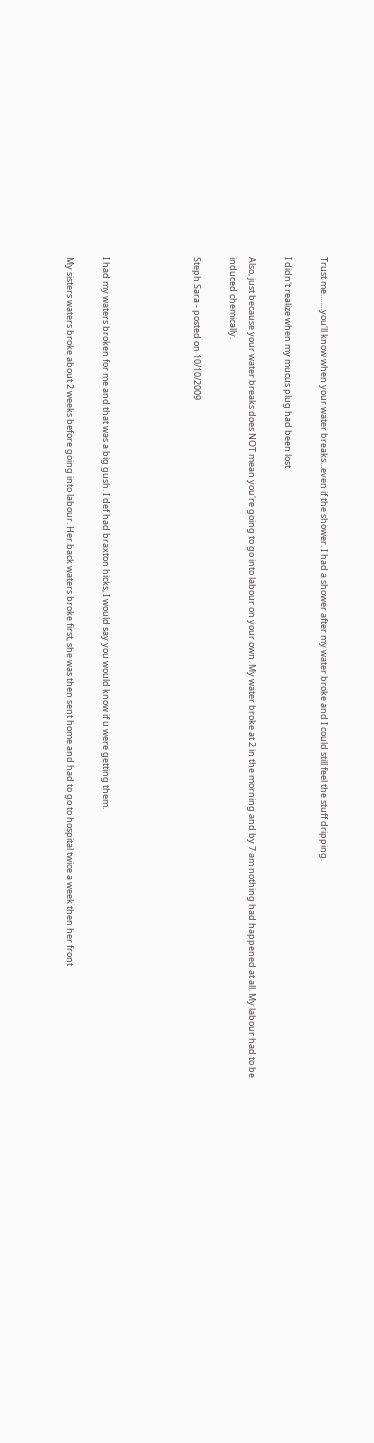Trust me........you'll know when your water breaks...even if the shower. I had a shower after my water broke and I could still feel the stuff dripping.

I didn't realize when my mucus plug had been lost.

Also, just because your water breaks does NOT mean you're going to go into labour on your own. My water broke at 2 in the morning and by 7 am nothing had happened at all. My labour had to be induced chemically.

Steph Sara - posted on 10/10/2009




I had my waters broken for me and that was a big gush. I def had braxton hicks, I would say you would know if u were getting them.

My sisters waters broke about 2 weeks before going into labour. Her back waters broke first, she was then sent home and had to go to hospital twice a week then her front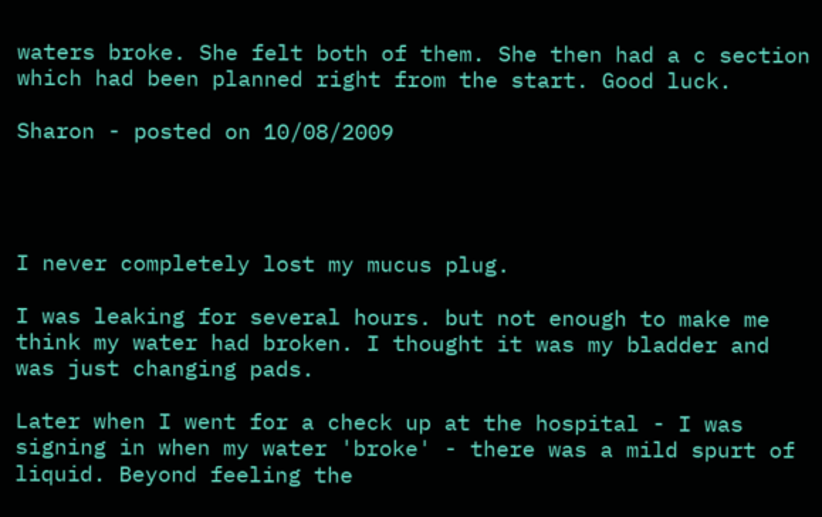waters broke. She felt both of them. She then had a c section which had been planned right from the start. Good luck.

Sharon - posted on 10/08/2009




I never completely lost my mucus plug.

I was leaking for several hours. but not enough to make me think my water had broken. I thought it was my bladder and was just changing pads.

Later when I went for a check up at the hospital - I was signing in when my water 'broke' - there was a mild spurt of liquid. Beyond feeling the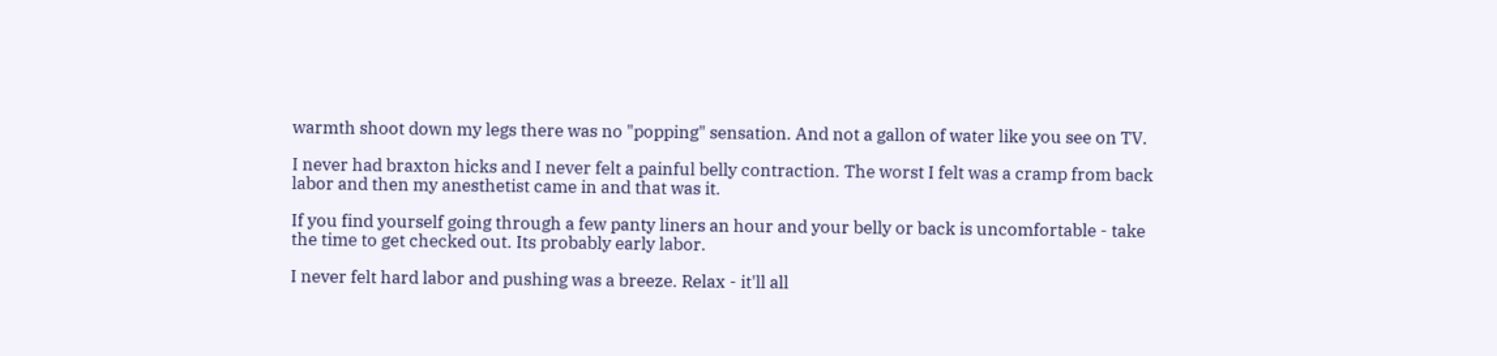warmth shoot down my legs there was no "popping" sensation. And not a gallon of water like you see on TV.

I never had braxton hicks and I never felt a painful belly contraction. The worst I felt was a cramp from back labor and then my anesthetist came in and that was it.

If you find yourself going through a few panty liners an hour and your belly or back is uncomfortable - take the time to get checked out. Its probably early labor.

I never felt hard labor and pushing was a breeze. Relax - it'll all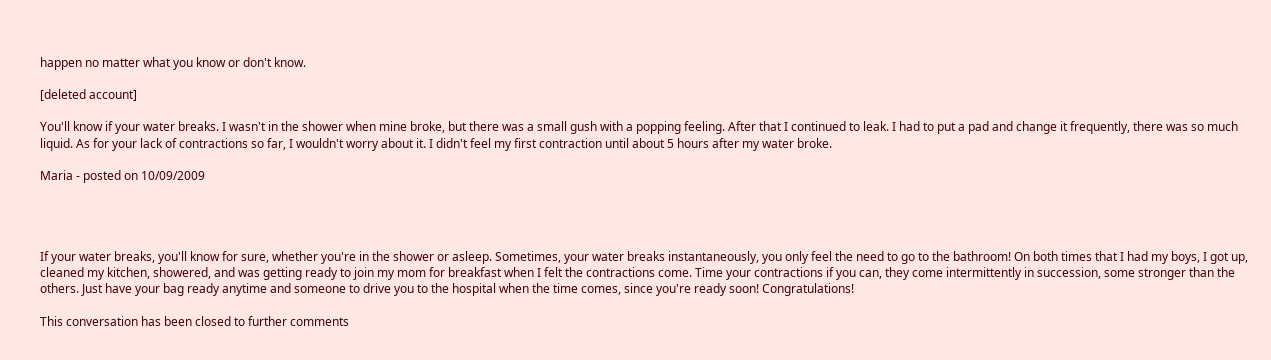happen no matter what you know or don't know.

[deleted account]

You'll know if your water breaks. I wasn't in the shower when mine broke, but there was a small gush with a popping feeling. After that I continued to leak. I had to put a pad and change it frequently, there was so much liquid. As for your lack of contractions so far, I wouldn't worry about it. I didn't feel my first contraction until about 5 hours after my water broke.

Maria - posted on 10/09/2009




If your water breaks, you'll know for sure, whether you're in the shower or asleep. Sometimes, your water breaks instantaneously, you only feel the need to go to the bathroom! On both times that I had my boys, I got up, cleaned my kitchen, showered, and was getting ready to join my mom for breakfast when I felt the contractions come. Time your contractions if you can, they come intermittently in succession, some stronger than the others. Just have your bag ready anytime and someone to drive you to the hospital when the time comes, since you're ready soon! Congratulations!

This conversation has been closed to further comments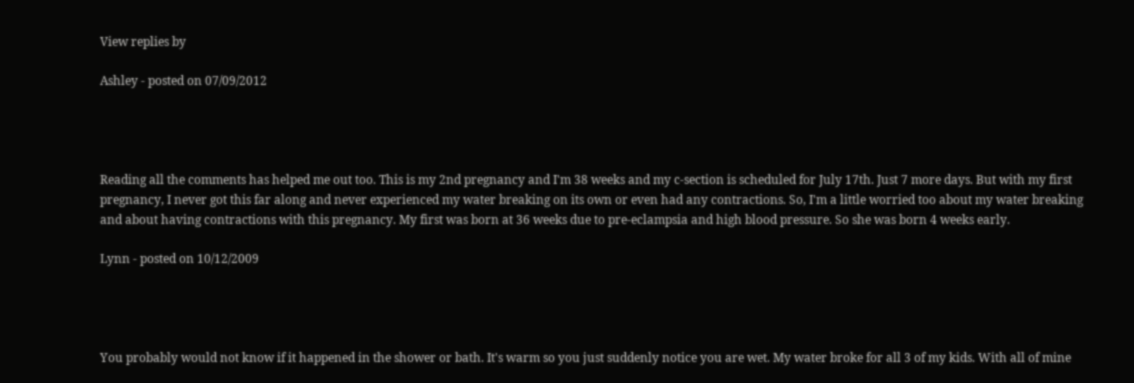View replies by

Ashley - posted on 07/09/2012




Reading all the comments has helped me out too. This is my 2nd pregnancy and I'm 38 weeks and my c-section is scheduled for July 17th. Just 7 more days. But with my first pregnancy, I never got this far along and never experienced my water breaking on its own or even had any contractions. So, I'm a little worried too about my water breaking and about having contractions with this pregnancy. My first was born at 36 weeks due to pre-eclampsia and high blood pressure. So she was born 4 weeks early.

Lynn - posted on 10/12/2009




You probably would not know if it happened in the shower or bath. It's warm so you just suddenly notice you are wet. My water broke for all 3 of my kids. With all of mine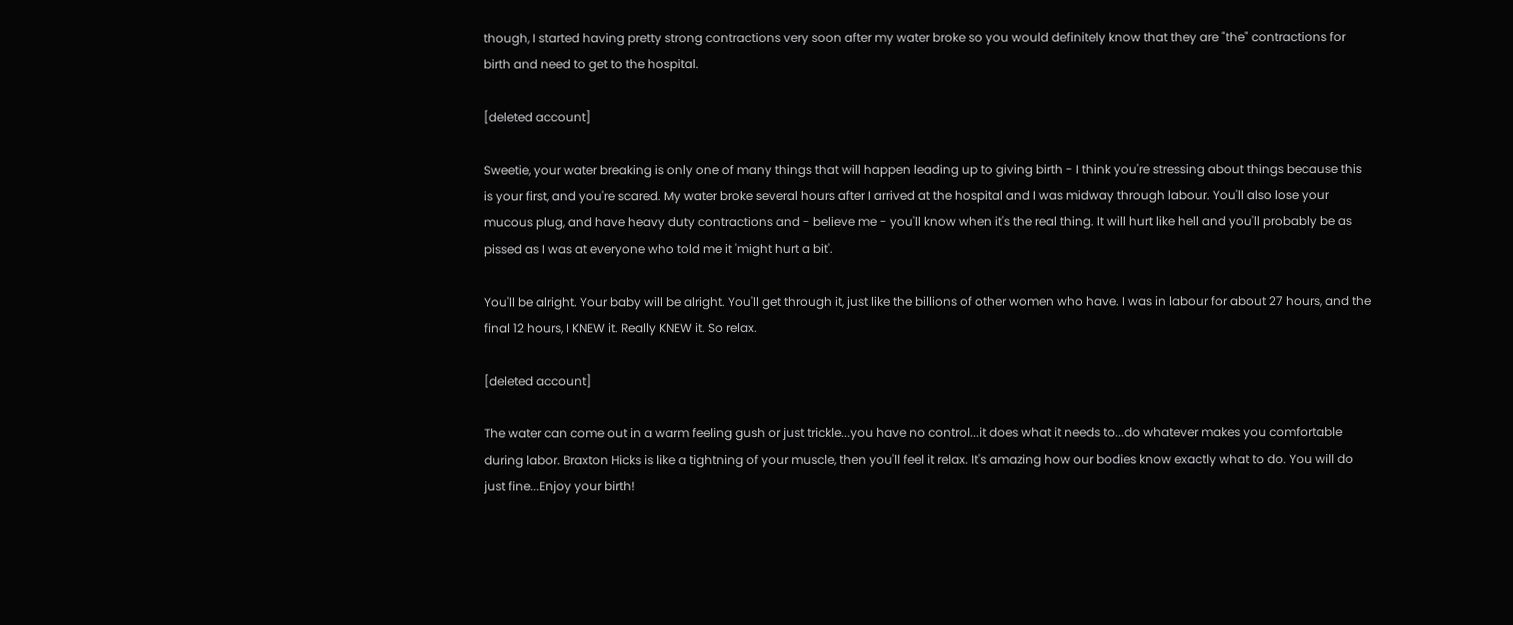though, I started having pretty strong contractions very soon after my water broke so you would definitely know that they are "the" contractions for birth and need to get to the hospital.

[deleted account]

Sweetie, your water breaking is only one of many things that will happen leading up to giving birth - I think you're stressing about things because this is your first, and you're scared. My water broke several hours after I arrived at the hospital and I was midway through labour. You'll also lose your mucous plug, and have heavy duty contractions and - believe me - you'll know when it's the real thing. It will hurt like hell and you'll probably be as pissed as I was at everyone who told me it 'might hurt a bit'.

You'll be alright. Your baby will be alright. You'll get through it, just like the billions of other women who have. I was in labour for about 27 hours, and the final 12 hours, I KNEW it. Really KNEW it. So relax.

[deleted account]

The water can come out in a warm feeling gush or just trickle...you have no control...it does what it needs to...do whatever makes you comfortable during labor. Braxton Hicks is like a tightning of your muscle, then you'll feel it relax. It's amazing how our bodies know exactly what to do. You will do just fine...Enjoy your birth!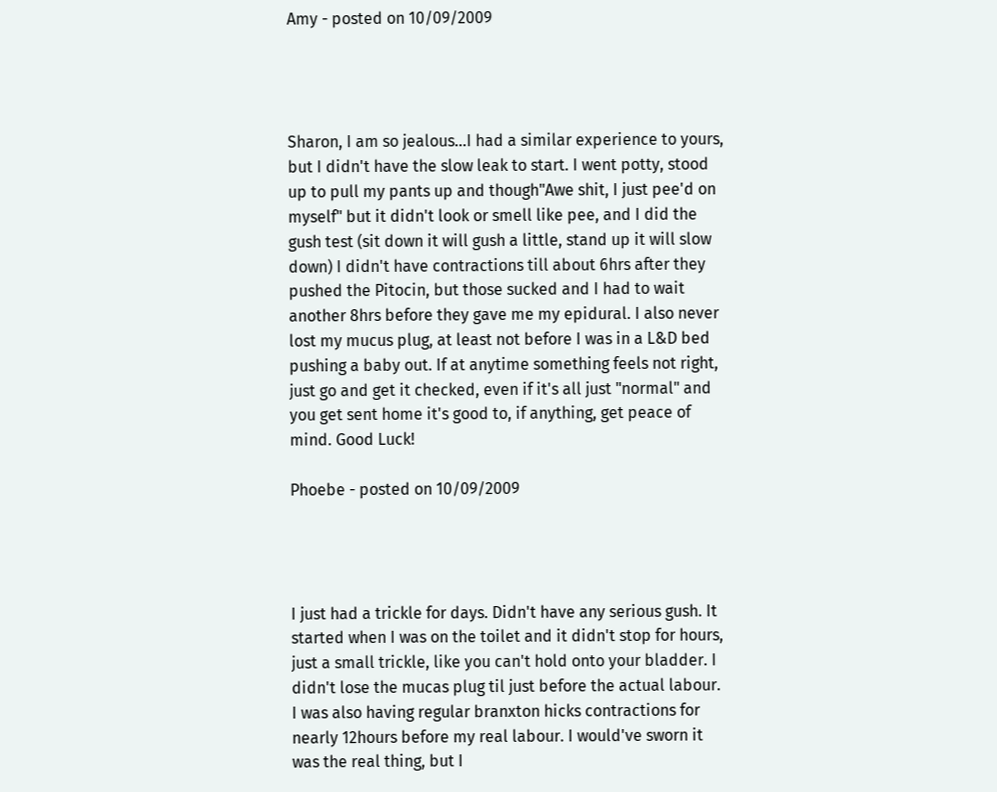Amy - posted on 10/09/2009




Sharon, I am so jealous...I had a similar experience to yours, but I didn't have the slow leak to start. I went potty, stood up to pull my pants up and though"Awe shit, I just pee'd on myself" but it didn't look or smell like pee, and I did the gush test (sit down it will gush a little, stand up it will slow down) I didn't have contractions till about 6hrs after they pushed the Pitocin, but those sucked and I had to wait another 8hrs before they gave me my epidural. I also never lost my mucus plug, at least not before I was in a L&D bed pushing a baby out. If at anytime something feels not right, just go and get it checked, even if it's all just "normal" and you get sent home it's good to, if anything, get peace of mind. Good Luck!

Phoebe - posted on 10/09/2009




I just had a trickle for days. Didn't have any serious gush. It started when I was on the toilet and it didn't stop for hours, just a small trickle, like you can't hold onto your bladder. I didn't lose the mucas plug til just before the actual labour.
I was also having regular branxton hicks contractions for nearly 12hours before my real labour. I would've sworn it was the real thing, but I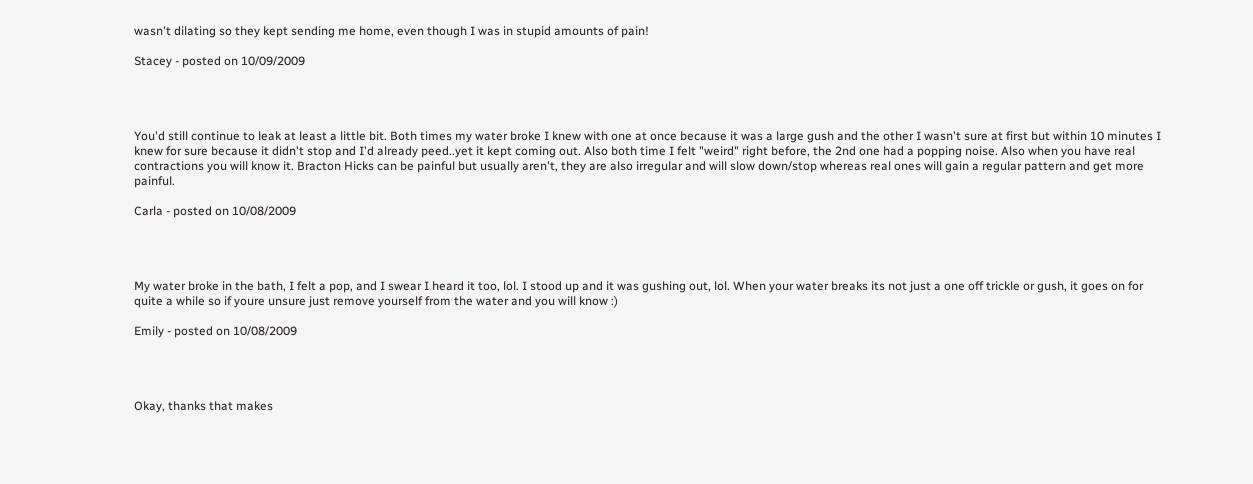wasn't dilating so they kept sending me home, even though I was in stupid amounts of pain!

Stacey - posted on 10/09/2009




You'd still continue to leak at least a little bit. Both times my water broke I knew with one at once because it was a large gush and the other I wasn't sure at first but within 10 minutes I knew for sure because it didn't stop and I'd already peed..yet it kept coming out. Also both time I felt "weird" right before, the 2nd one had a popping noise. Also when you have real contractions you will know it. Bracton Hicks can be painful but usually aren't, they are also irregular and will slow down/stop whereas real ones will gain a regular pattern and get more painful.

Carla - posted on 10/08/2009




My water broke in the bath, I felt a pop, and I swear I heard it too, lol. I stood up and it was gushing out, lol. When your water breaks its not just a one off trickle or gush, it goes on for quite a while so if youre unsure just remove yourself from the water and you will know :)

Emily - posted on 10/08/2009




Okay, thanks that makes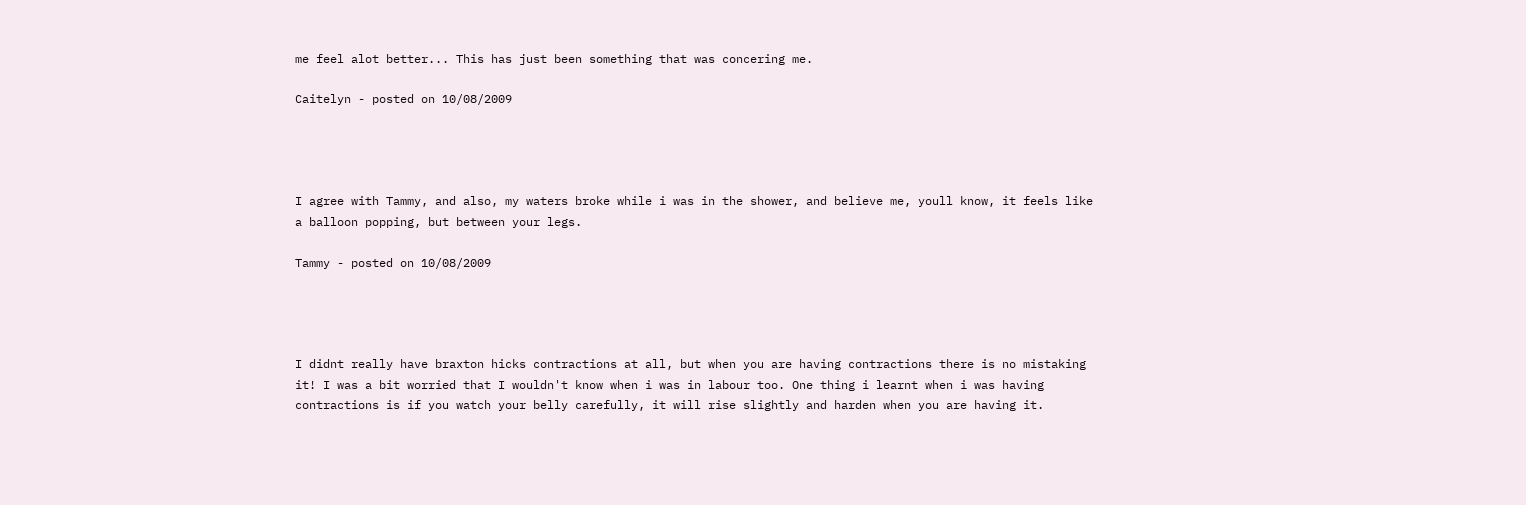me feel alot better... This has just been something that was concering me.

Caitelyn - posted on 10/08/2009




I agree with Tammy, and also, my waters broke while i was in the shower, and believe me, youll know, it feels like a balloon popping, but between your legs.

Tammy - posted on 10/08/2009




I didnt really have braxton hicks contractions at all, but when you are having contractions there is no mistaking it! I was a bit worried that I wouldn't know when i was in labour too. One thing i learnt when i was having contractions is if you watch your belly carefully, it will rise slightly and harden when you are having it.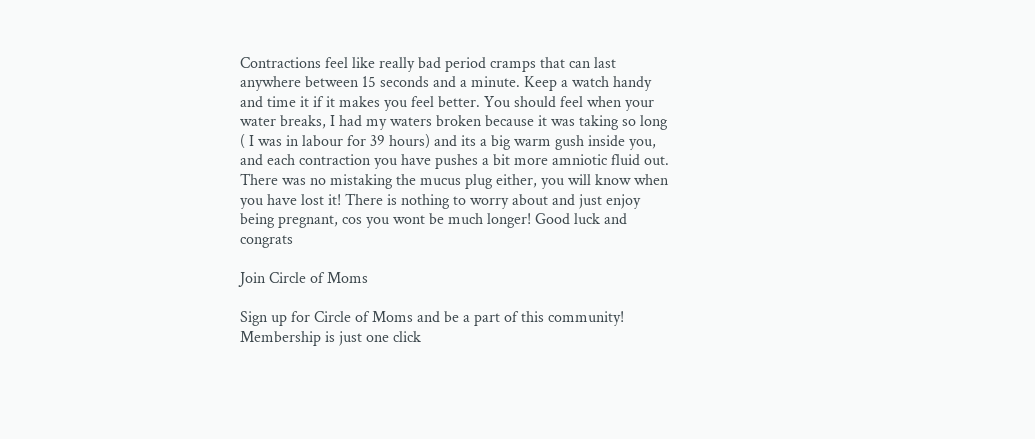Contractions feel like really bad period cramps that can last anywhere between 15 seconds and a minute. Keep a watch handy and time it if it makes you feel better. You should feel when your water breaks, I had my waters broken because it was taking so long ( I was in labour for 39 hours) and its a big warm gush inside you, and each contraction you have pushes a bit more amniotic fluid out. There was no mistaking the mucus plug either, you will know when you have lost it! There is nothing to worry about and just enjoy being pregnant, cos you wont be much longer! Good luck and congrats

Join Circle of Moms

Sign up for Circle of Moms and be a part of this community! Membership is just one click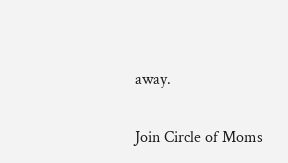away.

Join Circle of Moms